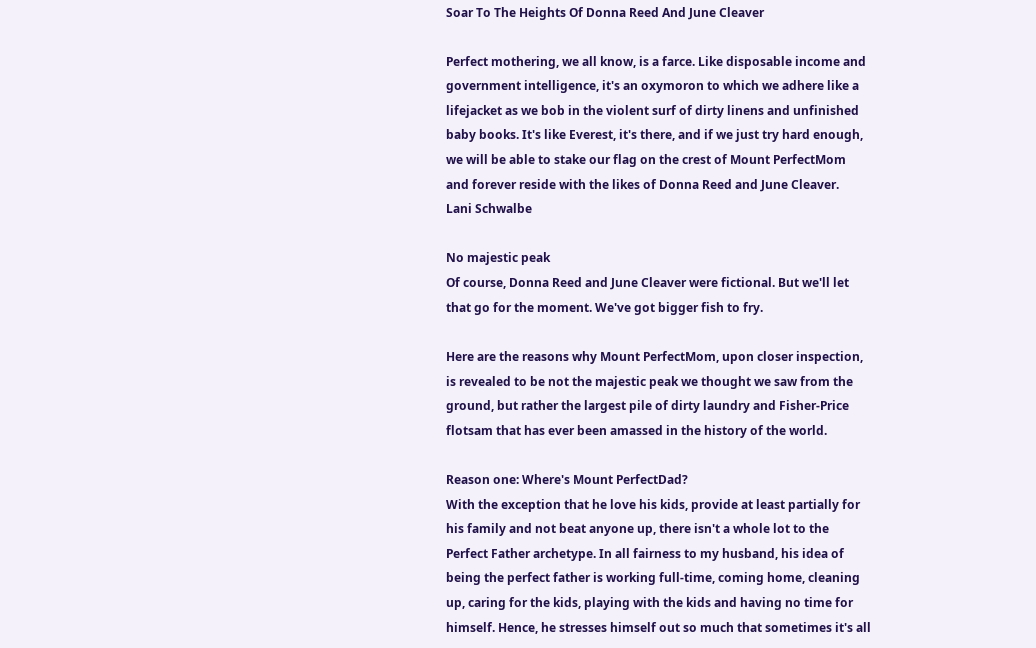Soar To The Heights Of Donna Reed And June Cleaver

Perfect mothering, we all know, is a farce. Like disposable income and government intelligence, it's an oxymoron to which we adhere like a lifejacket as we bob in the violent surf of dirty linens and unfinished baby books. It's like Everest, it's there, and if we just try hard enough, we will be able to stake our flag on the crest of Mount PerfectMom and forever reside with the likes of Donna Reed and June Cleaver.
Lani Schwalbe

No majestic peak
Of course, Donna Reed and June Cleaver were fictional. But we'll let that go for the moment. We've got bigger fish to fry.

Here are the reasons why Mount PerfectMom, upon closer inspection, is revealed to be not the majestic peak we thought we saw from the ground, but rather the largest pile of dirty laundry and Fisher-Price flotsam that has ever been amassed in the history of the world.

Reason one: Where's Mount PerfectDad?
With the exception that he love his kids, provide at least partially for his family and not beat anyone up, there isn't a whole lot to the Perfect Father archetype. In all fairness to my husband, his idea of being the perfect father is working full-time, coming home, cleaning up, caring for the kids, playing with the kids and having no time for himself. Hence, he stresses himself out so much that sometimes it's all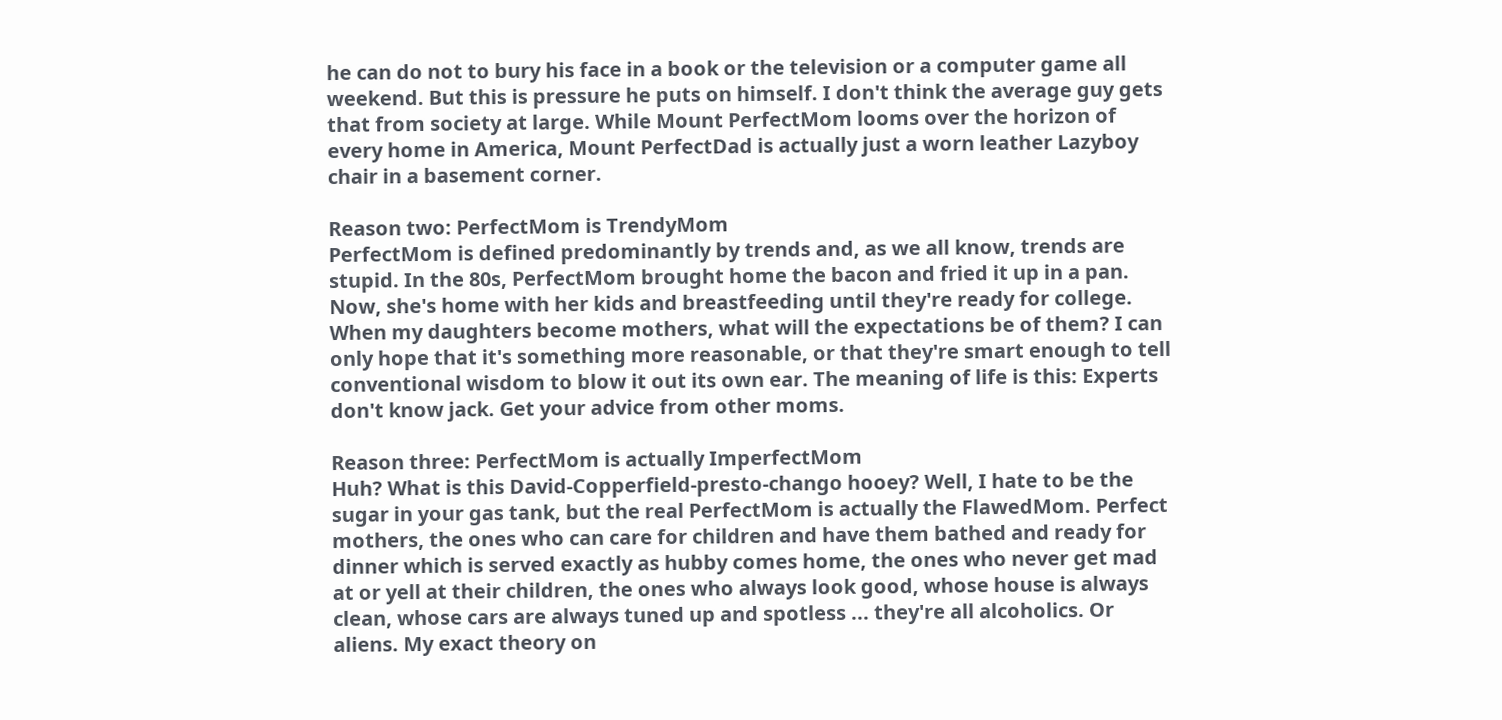he can do not to bury his face in a book or the television or a computer game all weekend. But this is pressure he puts on himself. I don't think the average guy gets that from society at large. While Mount PerfectMom looms over the horizon of every home in America, Mount PerfectDad is actually just a worn leather Lazyboy chair in a basement corner.

Reason two: PerfectMom is TrendyMom
PerfectMom is defined predominantly by trends and, as we all know, trends are stupid. In the 80s, PerfectMom brought home the bacon and fried it up in a pan. Now, she's home with her kids and breastfeeding until they're ready for college. When my daughters become mothers, what will the expectations be of them? I can only hope that it's something more reasonable, or that they're smart enough to tell conventional wisdom to blow it out its own ear. The meaning of life is this: Experts don't know jack. Get your advice from other moms.

Reason three: PerfectMom is actually ImperfectMom
Huh? What is this David-Copperfield-presto-chango hooey? Well, I hate to be the sugar in your gas tank, but the real PerfectMom is actually the FlawedMom. Perfect mothers, the ones who can care for children and have them bathed and ready for dinner which is served exactly as hubby comes home, the ones who never get mad at or yell at their children, the ones who always look good, whose house is always clean, whose cars are always tuned up and spotless ... they're all alcoholics. Or aliens. My exact theory on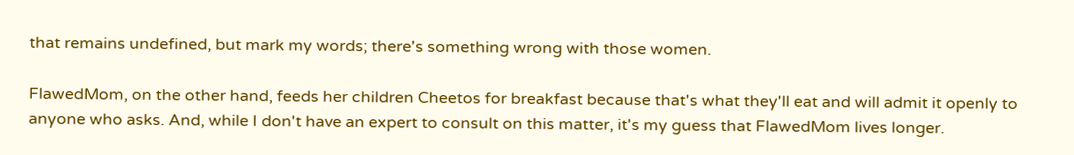that remains undefined, but mark my words; there's something wrong with those women.

FlawedMom, on the other hand, feeds her children Cheetos for breakfast because that's what they'll eat and will admit it openly to anyone who asks. And, while I don't have an expert to consult on this matter, it's my guess that FlawedMom lives longer.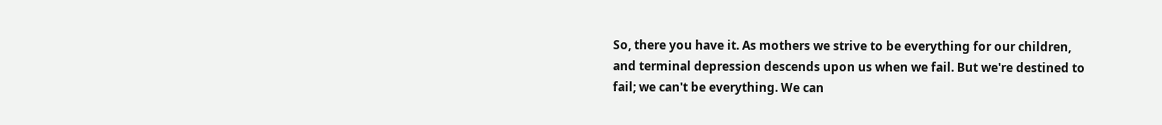So, there you have it. As mothers we strive to be everything for our children, and terminal depression descends upon us when we fail. But we're destined to fail; we can't be everything. We can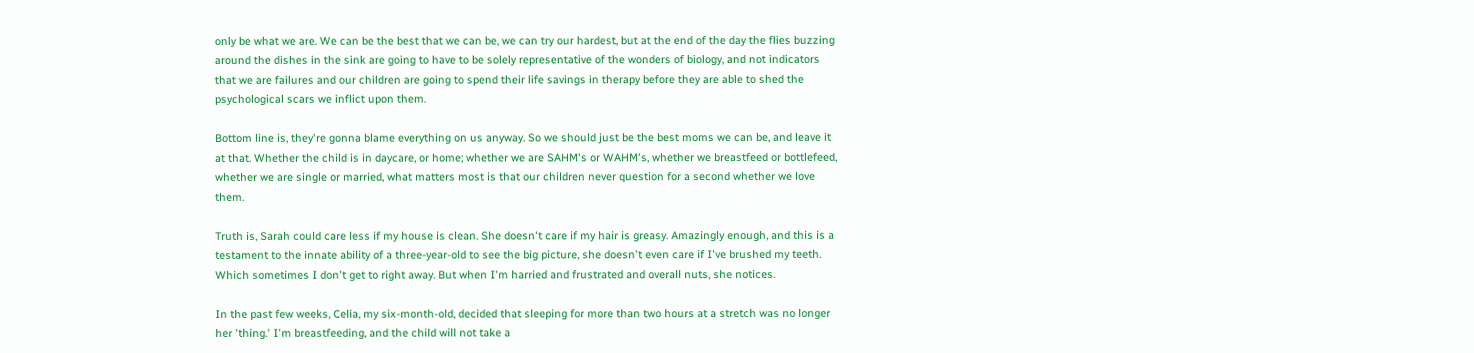only be what we are. We can be the best that we can be, we can try our hardest, but at the end of the day the flies buzzing around the dishes in the sink are going to have to be solely representative of the wonders of biology, and not indicators that we are failures and our children are going to spend their life savings in therapy before they are able to shed the psychological scars we inflict upon them.

Bottom line is, they're gonna blame everything on us anyway. So we should just be the best moms we can be, and leave it at that. Whether the child is in daycare, or home; whether we are SAHM's or WAHM's, whether we breastfeed or bottlefeed, whether we are single or married, what matters most is that our children never question for a second whether we love them.

Truth is, Sarah could care less if my house is clean. She doesn't care if my hair is greasy. Amazingly enough, and this is a testament to the innate ability of a three-year-old to see the big picture, she doesn't even care if I've brushed my teeth. Which sometimes I don't get to right away. But when I'm harried and frustrated and overall nuts, she notices.

In the past few weeks, Celia, my six-month-old, decided that sleeping for more than two hours at a stretch was no longer her 'thing.' I'm breastfeeding, and the child will not take a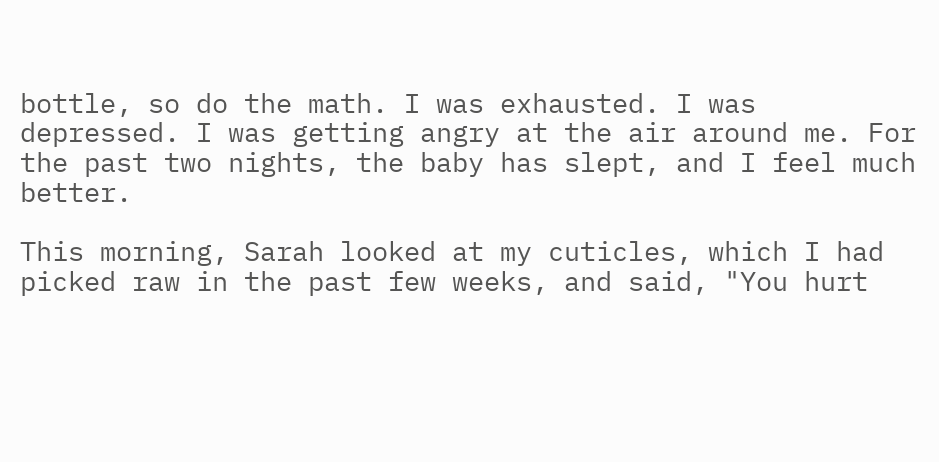bottle, so do the math. I was exhausted. I was depressed. I was getting angry at the air around me. For the past two nights, the baby has slept, and I feel much better.

This morning, Sarah looked at my cuticles, which I had picked raw in the past few weeks, and said, "You hurt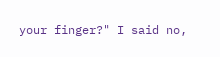your finger?" I said no,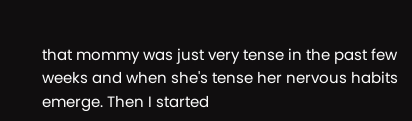that mommy was just very tense in the past few weeks and when she's tense her nervous habits emerge. Then I started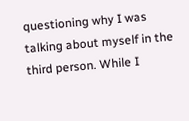questioning why I was talking about myself in the third person. While I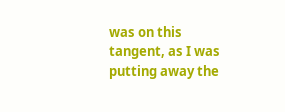was on this tangent, as I was putting away the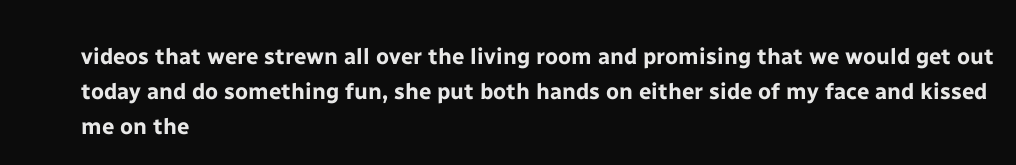videos that were strewn all over the living room and promising that we would get out today and do something fun, she put both hands on either side of my face and kissed me on the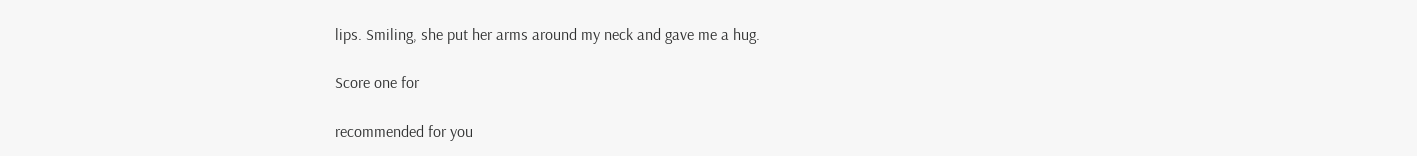lips. Smiling, she put her arms around my neck and gave me a hug.

Score one for

recommended for you